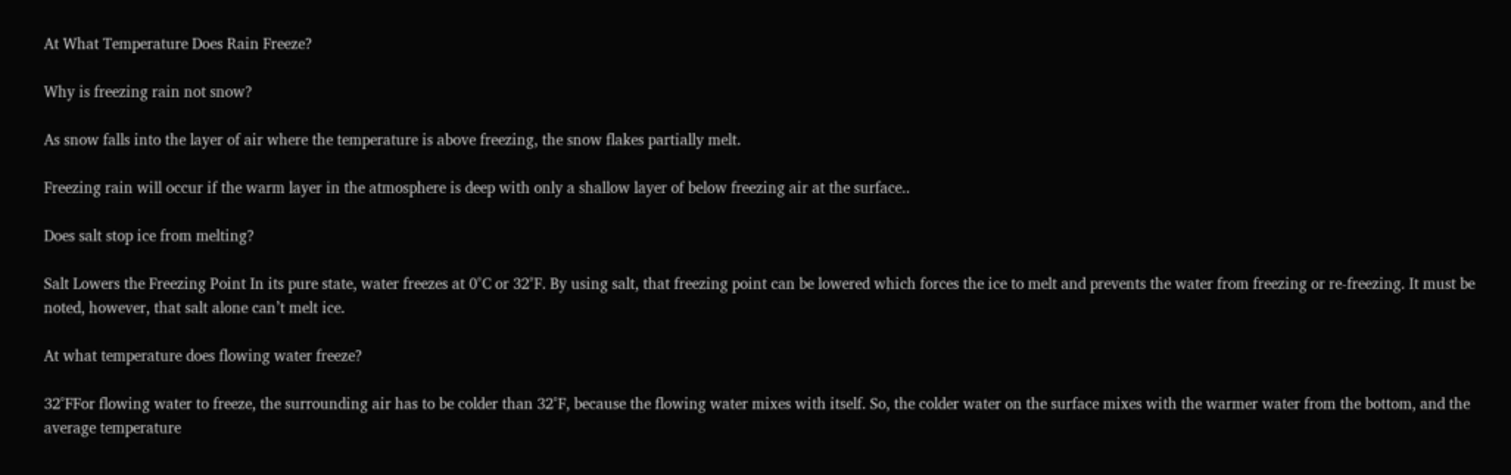At What Temperature Does Rain Freeze?

Why is freezing rain not snow?

As snow falls into the layer of air where the temperature is above freezing, the snow flakes partially melt.

Freezing rain will occur if the warm layer in the atmosphere is deep with only a shallow layer of below freezing air at the surface..

Does salt stop ice from melting?

Salt Lowers the Freezing Point In its pure state, water freezes at 0°C or 32°F. By using salt, that freezing point can be lowered which forces the ice to melt and prevents the water from freezing or re-freezing. It must be noted, however, that salt alone can’t melt ice.

At what temperature does flowing water freeze?

32°FFor flowing water to freeze, the surrounding air has to be colder than 32°F, because the flowing water mixes with itself. So, the colder water on the surface mixes with the warmer water from the bottom, and the average temperature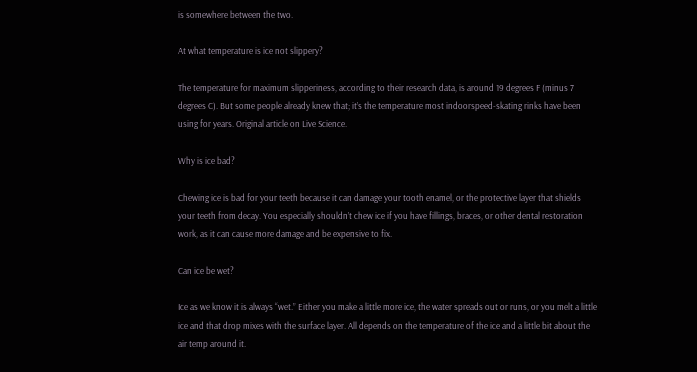is somewhere between the two.

At what temperature is ice not slippery?

The temperature for maximum slipperiness, according to their research data, is around 19 degrees F (minus 7 degrees C). But some people already knew that; it’s the temperature most indoorspeed-skating rinks have been using for years. Original article on Live Science.

Why is ice bad?

Chewing ice is bad for your teeth because it can damage your tooth enamel, or the protective layer that shields your teeth from decay. You especially shouldn’t chew ice if you have fillings, braces, or other dental restoration work, as it can cause more damage and be expensive to fix.

Can ice be wet?

Ice as we know it is always “wet.” Either you make a little more ice, the water spreads out or runs, or you melt a little ice and that drop mixes with the surface layer. All depends on the temperature of the ice and a little bit about the air temp around it.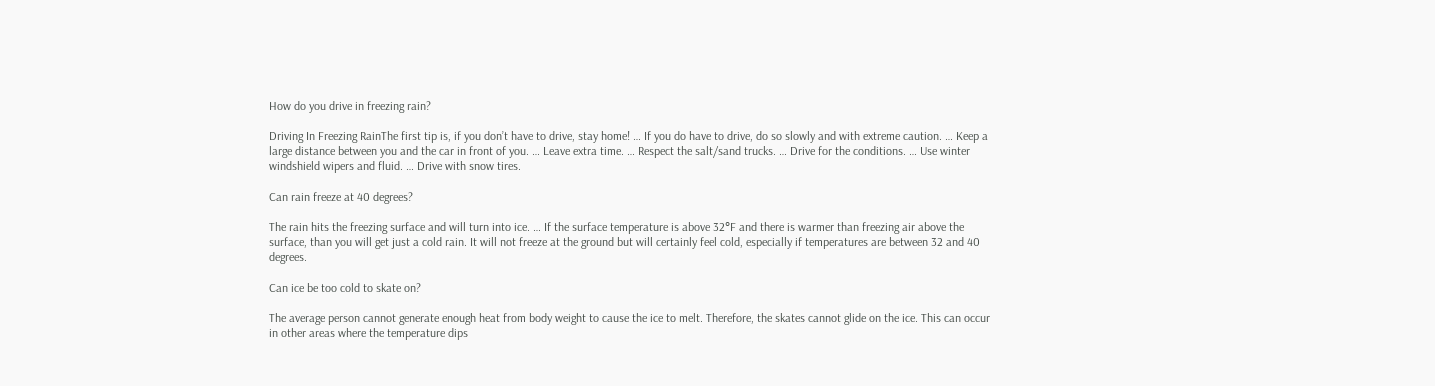How do you drive in freezing rain?

Driving In Freezing RainThe first tip is, if you don’t have to drive, stay home! … If you do have to drive, do so slowly and with extreme caution. … Keep a large distance between you and the car in front of you. … Leave extra time. … Respect the salt/sand trucks. … Drive for the conditions. … Use winter windshield wipers and fluid. … Drive with snow tires.

Can rain freeze at 40 degrees?

The rain hits the freezing surface and will turn into ice. … If the surface temperature is above 32°F and there is warmer than freezing air above the surface, than you will get just a cold rain. It will not freeze at the ground but will certainly feel cold, especially if temperatures are between 32 and 40 degrees.

Can ice be too cold to skate on?

The average person cannot generate enough heat from body weight to cause the ice to melt. Therefore, the skates cannot glide on the ice. This can occur in other areas where the temperature dips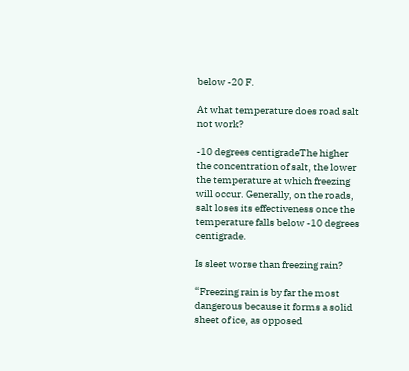below -20 F.

At what temperature does road salt not work?

-10 degrees centigradeThe higher the concentration of salt, the lower the temperature at which freezing will occur. Generally, on the roads, salt loses its effectiveness once the temperature falls below -10 degrees centigrade.

Is sleet worse than freezing rain?

“Freezing rain is by far the most dangerous because it forms a solid sheet of ice, as opposed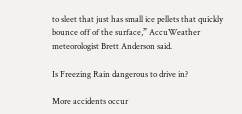to sleet that just has small ice pellets that quickly bounce off of the surface,” AccuWeather meteorologist Brett Anderson said.

Is Freezing Rain dangerous to drive in?

More accidents occur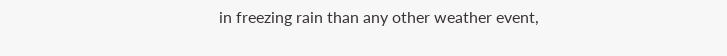in freezing rain than any other weather event,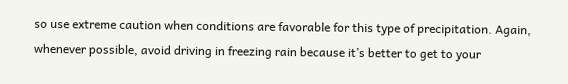so use extreme caution when conditions are favorable for this type of precipitation. Again, whenever possible, avoid driving in freezing rain because it’s better to get to your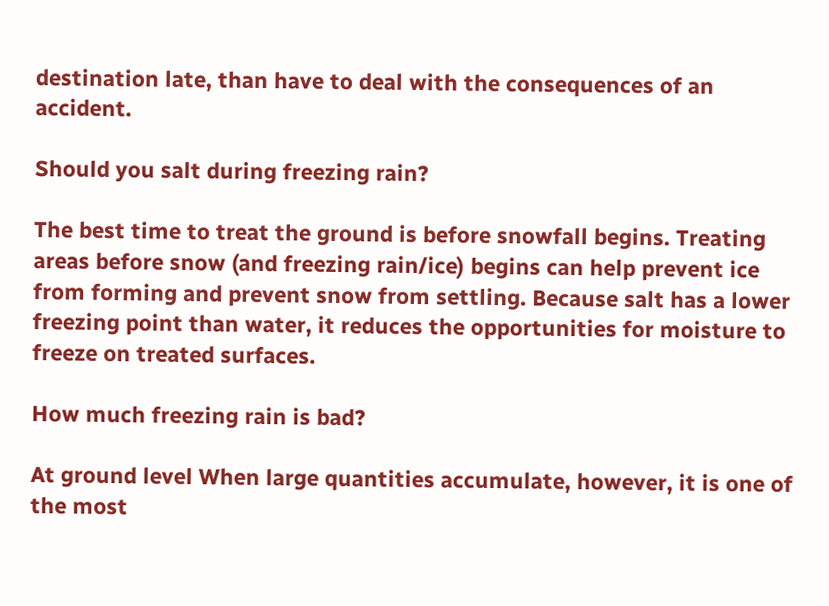destination late, than have to deal with the consequences of an accident.

Should you salt during freezing rain?

The best time to treat the ground is before snowfall begins. Treating areas before snow (and freezing rain/ice) begins can help prevent ice from forming and prevent snow from settling. Because salt has a lower freezing point than water, it reduces the opportunities for moisture to freeze on treated surfaces.

How much freezing rain is bad?

At ground level When large quantities accumulate, however, it is one of the most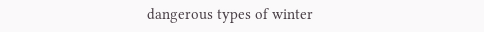dangerous types of winter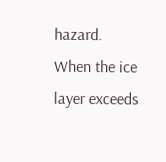hazard. When the ice layer exceeds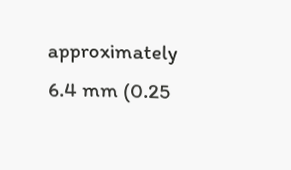approximately 6.4 mm (0.25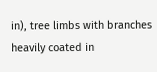in), tree limbs with branches heavily coated in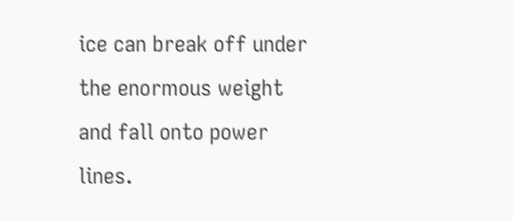ice can break off under the enormous weight and fall onto power lines.